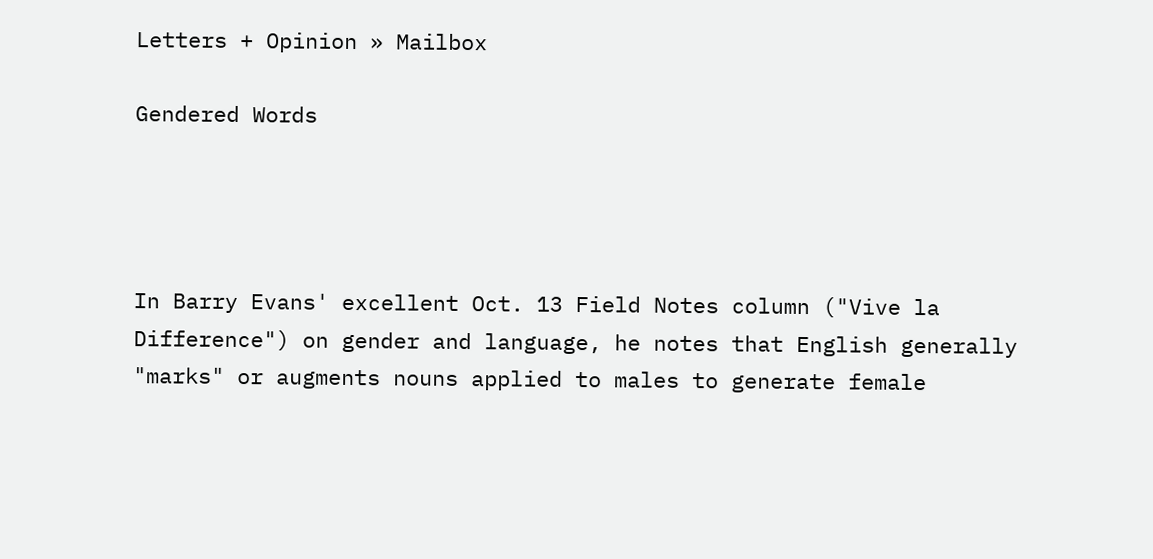Letters + Opinion » Mailbox

Gendered Words




In Barry Evans' excellent Oct. 13 Field Notes column ("Vive la Difference") on gender and language, he notes that English generally "marks" or augments nouns applied to males to generate female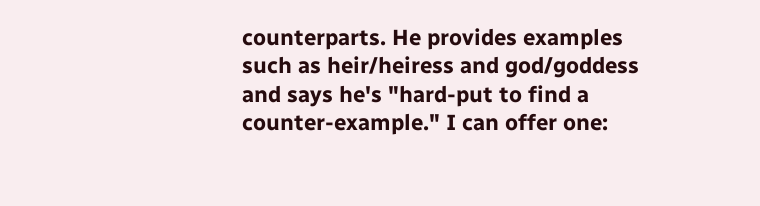counterparts. He provides examples such as heir/heiress and god/goddess and says he's "hard-put to find a counter-example." I can offer one: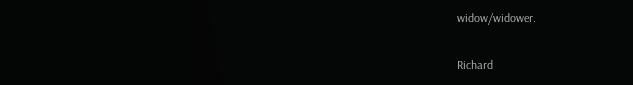widow/widower.

Richard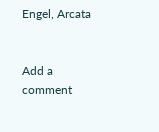Engel, Arcata


Add a comment